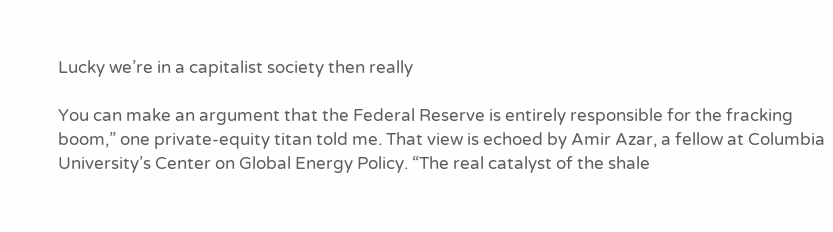Lucky we’re in a capitalist society then really

You can make an argument that the Federal Reserve is entirely responsible for the fracking boom,” one private-equity titan told me. That view is echoed by Amir Azar, a fellow at Columbia University’s Center on Global Energy Policy. “The real catalyst of the shale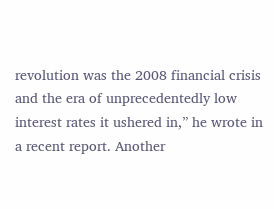revolution was the 2008 financial crisis and the era of unprecedentedly low interest rates it ushered in,” he wrote in a recent report. Another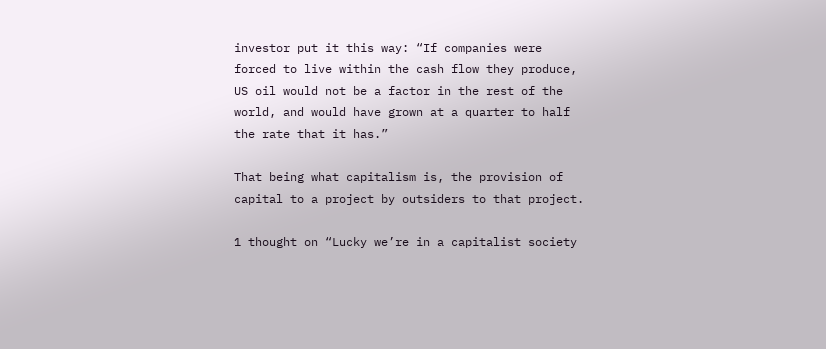investor put it this way: “If companies were forced to live within the cash flow they produce, US oil would not be a factor in the rest of the world, and would have grown at a quarter to half the rate that it has.”

That being what capitalism is, the provision of capital to a project by outsiders to that project.

1 thought on “Lucky we’re in a capitalist society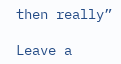then really”

Leave a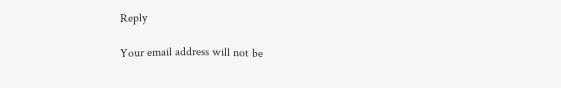Reply

Your email address will not be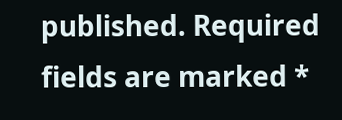published. Required fields are marked *